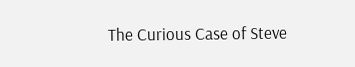The Curious Case of Steve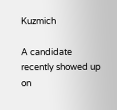Kuzmich

A candidate recently showed up on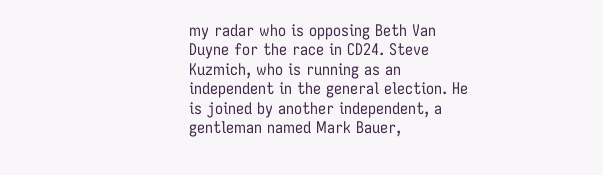my radar who is opposing Beth Van Duyne for the race in CD24. Steve Kuzmich, who is running as an independent in the general election. He is joined by another independent, a gentleman named Mark Bauer,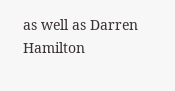as well as Darren Hamilton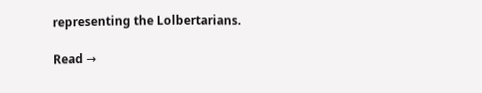representing the Lolbertarians.

Read →